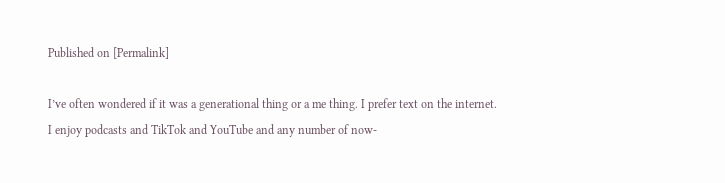Published on [Permalink]

I’ve often wondered if it was a generational thing or a me thing. I prefer text on the internet. I enjoy podcasts and TikTok and YouTube and any number of now-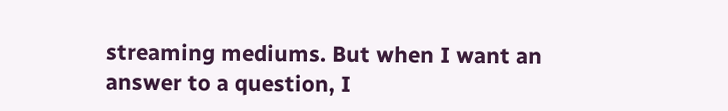streaming mediums. But when I want an answer to a question, I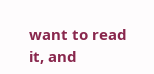want to read it, and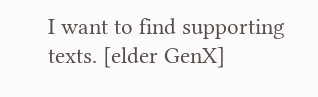I want to find supporting texts. [elder GenX]